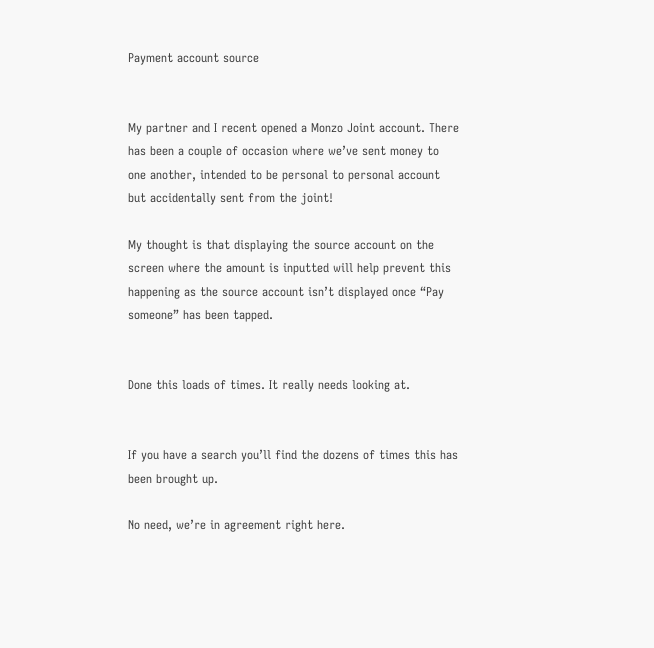Payment account source


My partner and I recent opened a Monzo Joint account. There has been a couple of occasion where we’ve sent money to one another, intended to be personal to personal account but accidentally sent from the joint!

My thought is that displaying the source account on the screen where the amount is inputted will help prevent this happening as the source account isn’t displayed once “Pay someone” has been tapped.


Done this loads of times. It really needs looking at.


If you have a search you’ll find the dozens of times this has been brought up.

No need, we’re in agreement right here.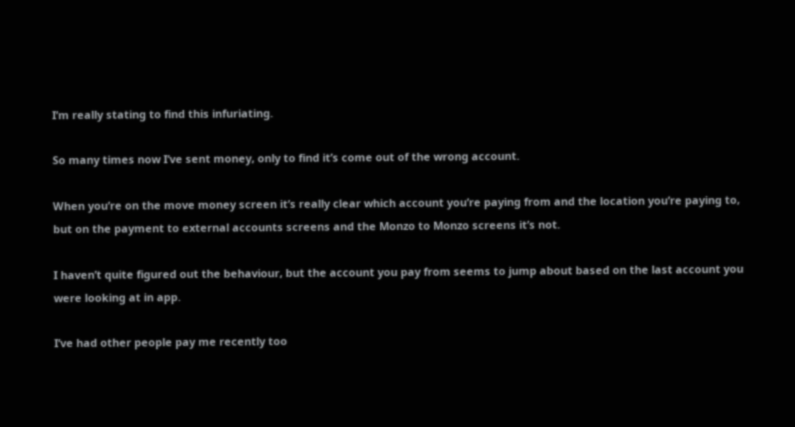I’m really stating to find this infuriating.

So many times now I’ve sent money, only to find it’s come out of the wrong account.

When you’re on the move money screen it’s really clear which account you’re paying from and the location you’re paying to, but on the payment to external accounts screens and the Monzo to Monzo screens it’s not.

I haven’t quite figured out the behaviour, but the account you pay from seems to jump about based on the last account you were looking at in app.

I’ve had other people pay me recently too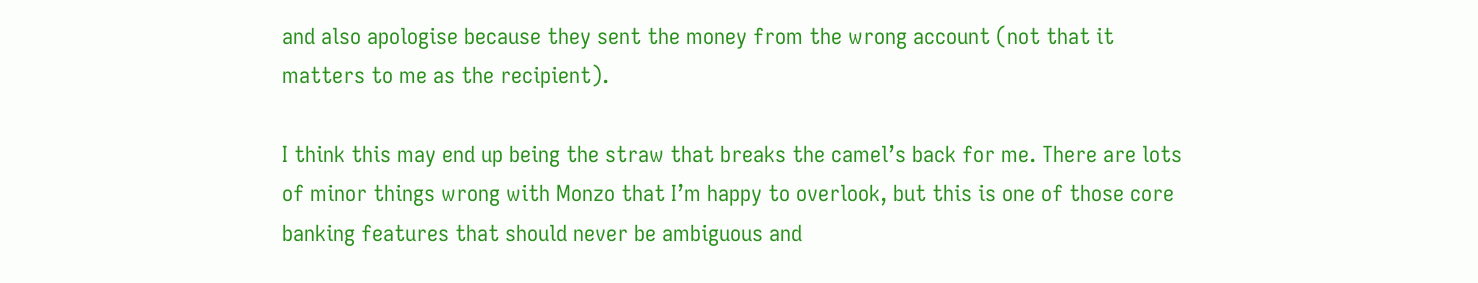and also apologise because they sent the money from the wrong account (not that it matters to me as the recipient).

I think this may end up being the straw that breaks the camel’s back for me. There are lots of minor things wrong with Monzo that I’m happy to overlook, but this is one of those core banking features that should never be ambiguous and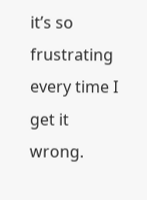it’s so frustrating every time I get it wrong.